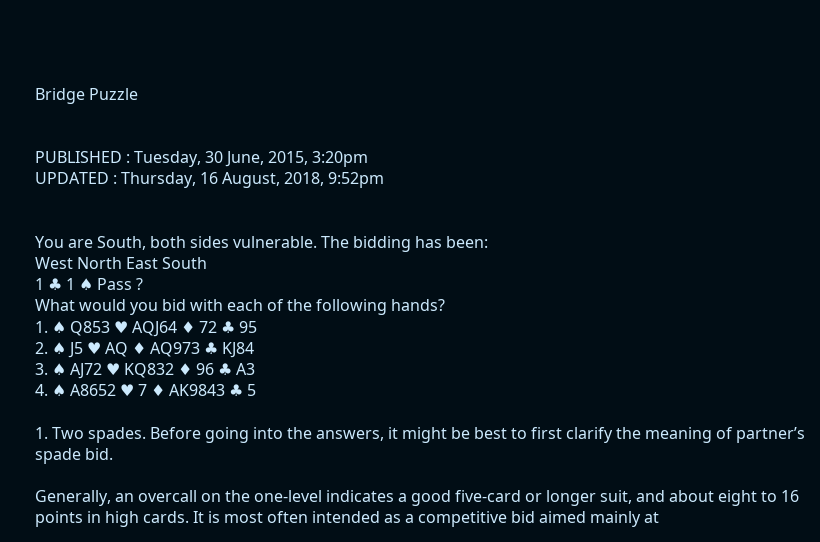Bridge Puzzle


PUBLISHED : Tuesday, 30 June, 2015, 3:20pm
UPDATED : Thursday, 16 August, 2018, 9:52pm


You are South, both sides vulnerable. The bidding has been:
West North East South
1 ♣ 1 ♠ Pass ?
What would you bid with each of the following hands?
1. ♠ Q853 ♥ AQJ64 ♦ 72 ♣ 95
2. ♠ J5 ♥ AQ ♦ AQ973 ♣ KJ84
3. ♠ AJ72 ♥ KQ832 ♦ 96 ♣ A3
4. ♠ A8652 ♥ 7 ♦ AK9843 ♣ 5

1. Two spades. Before going into the answers, it might be best to first clarify the meaning of partner’s spade bid.

Generally, an overcall on the one-level indicates a good five-card or longer suit, and about eight to 16 points in high cards. It is most often intended as a competitive bid aimed mainly at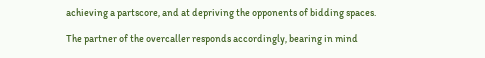achieving a partscore, and at depriving the opponents of bidding spaces.

The partner of the overcaller responds accordingly, bearing in mind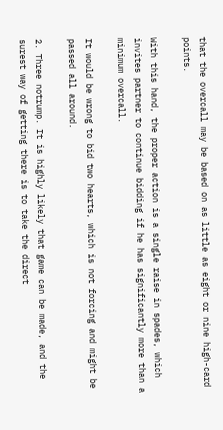that the overcall may be based on as little as eight or nine high-card points.

With this hand, the proper action is a single raise in spades, which invites partner to continue bidding if he has significantly more than a minimum overcall.

It would be wrong to bid two hearts, which is not forcing and might be passed all around.

2. Three notrump. It is highly likely that game can be made, and the surest way of getting there is to take the direct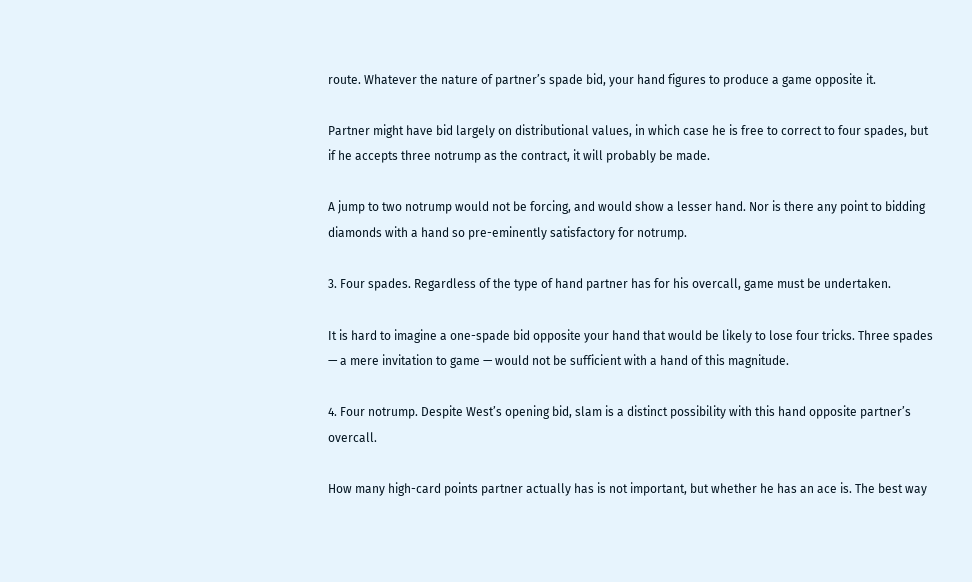route. Whatever the nature of partner’s spade bid, your hand figures to produce a game opposite it.

Partner might have bid largely on distributional values, in which case he is free to correct to four spades, but if he accepts three notrump as the contract, it will probably be made.

A jump to two notrump would not be forcing, and would show a lesser hand. Nor is there any point to bidding diamonds with a hand so pre-eminently satisfactory for notrump.

3. Four spades. Regardless of the type of hand partner has for his overcall, game must be undertaken.

It is hard to imagine a one-spade bid opposite your hand that would be likely to lose four tricks. Three spades — a mere invitation to game — would not be sufficient with a hand of this magnitude.

4. Four notrump. Despite West’s opening bid, slam is a distinct possibility with this hand opposite partner’s overcall.

How many high-card points partner actually has is not important, but whether he has an ace is. The best way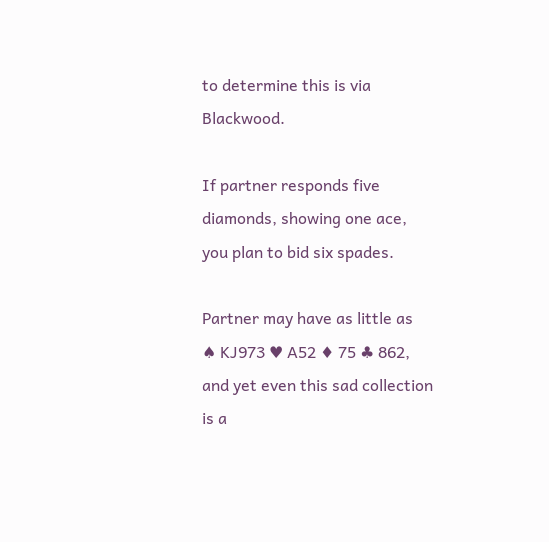to determine this is via Blackwood.

If partner responds five diamonds, showing one ace, you plan to bid six spades.

Partner may have as little as
♠ KJ973 ♥ A52 ♦ 75 ♣ 862, and yet even this sad collection is a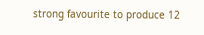strong favourite to produce 12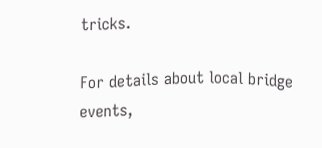tricks.

For details about local bridge events,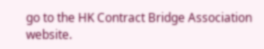go to the HK Contract Bridge Association website.